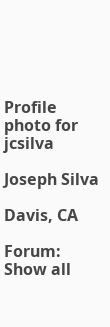Profile photo for jcsilva

Joseph Silva

Davis, CA

Forum: Show all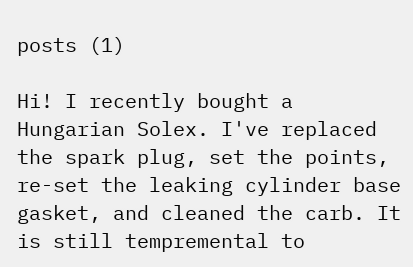posts (1)

Hi! I recently bought a Hungarian Solex. I've replaced the spark plug, set the points, re-set the leaking cylinder base gasket, and cleaned the carb. It is still tempremental to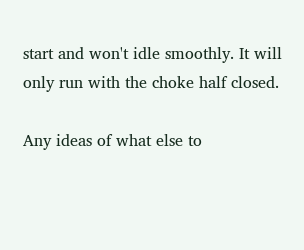start and won't idle smoothly. It will only run with the choke half closed.

Any ideas of what else to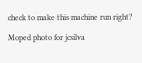check to make this machine run right?

Moped photo for jcsilva